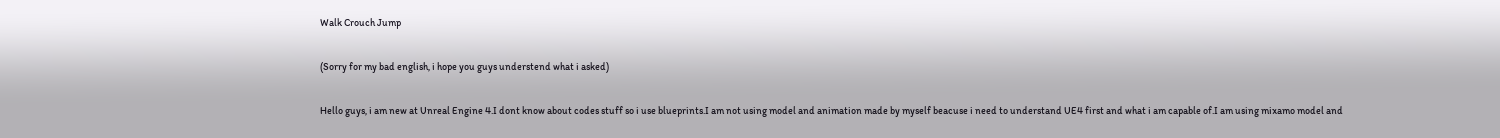Walk Crouch Jump

(Sorry for my bad english, i hope you guys understend what i asked)

Hello guys, i am new at Unreal Engine 4.I dont know about codes stuff so i use blueprints.I am not using model and animation made by myself beacuse i need to understand UE4 first and what i am capable of.I am using mixamo model and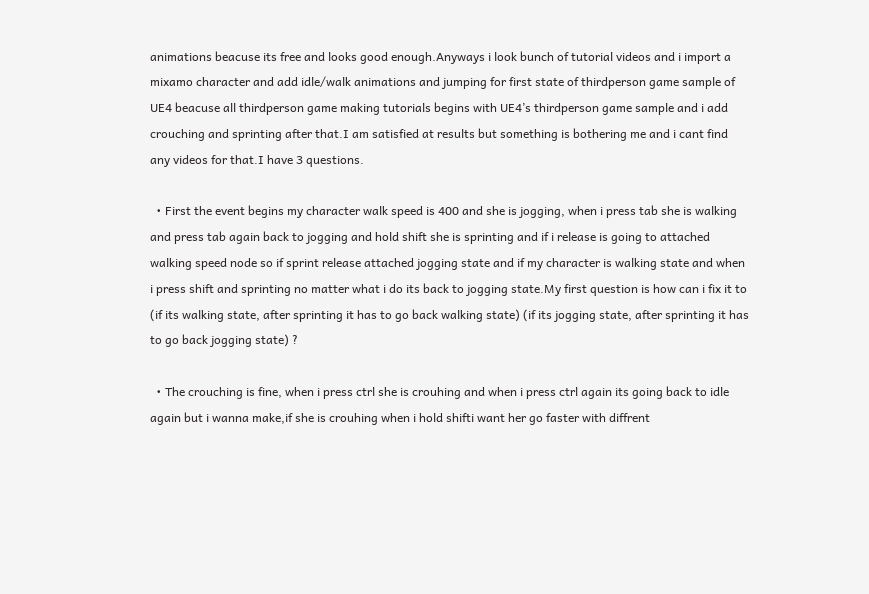animations beacuse its free and looks good enough.Anyways i look bunch of tutorial videos and i import a mixamo character and add idle/walk animations and jumping for first state of thirdperson game sample of UE4 beacuse all thirdperson game making tutorials begins with UE4’s thirdperson game sample and i add crouching and sprinting after that.I am satisfied at results but something is bothering me and i cant find any videos for that.I have 3 questions.

  • First the event begins my character walk speed is 400 and she is jogging, when i press tab she is walking and press tab again back to jogging and hold shift she is sprinting and if i release is going to attached walking speed node so if sprint release attached jogging state and if my character is walking state and when i press shift and sprinting no matter what i do its back to jogging state.My first question is how can i fix it to (if its walking state, after sprinting it has to go back walking state) (if its jogging state, after sprinting it has to go back jogging state) ?

  • The crouching is fine, when i press ctrl she is crouhing and when i press ctrl again its going back to idle again but i wanna make,if she is crouhing when i hold shifti want her go faster with diffrent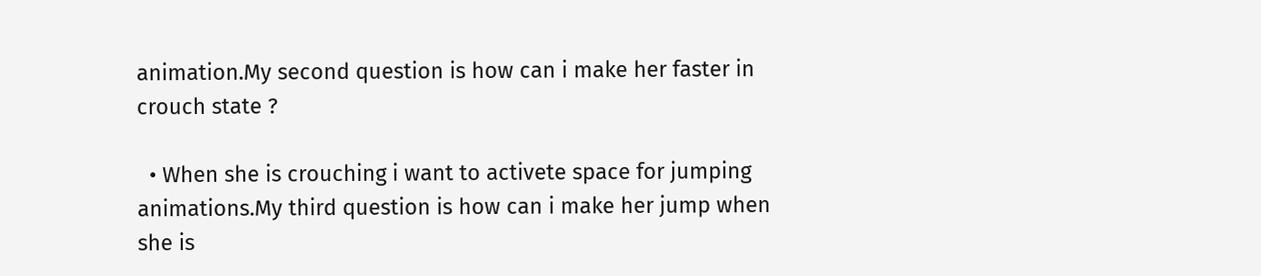animation.My second question is how can i make her faster in crouch state ?

  • When she is crouching i want to activete space for jumping animations.My third question is how can i make her jump when she is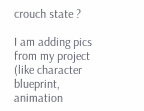crouch state ?

I am adding pics from my project (like character blueprint, animation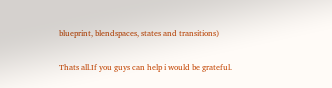blueprint, blendspaces, states and transitions)

Thats all.If you guys can help i would be grateful.